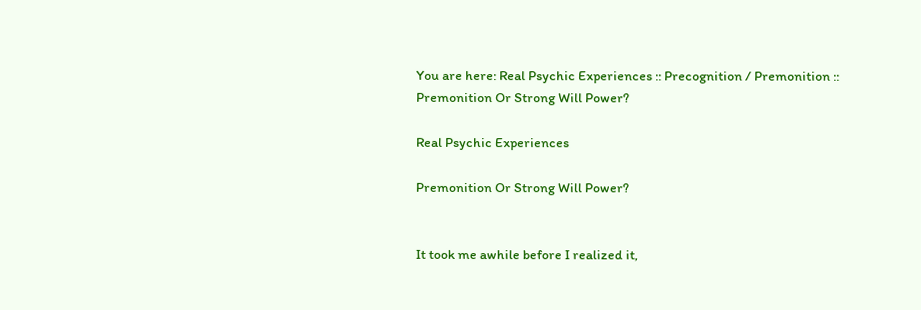You are here: Real Psychic Experiences :: Precognition / Premonition :: Premonition Or Strong Will Power?

Real Psychic Experiences

Premonition Or Strong Will Power?


It took me awhile before I realized it,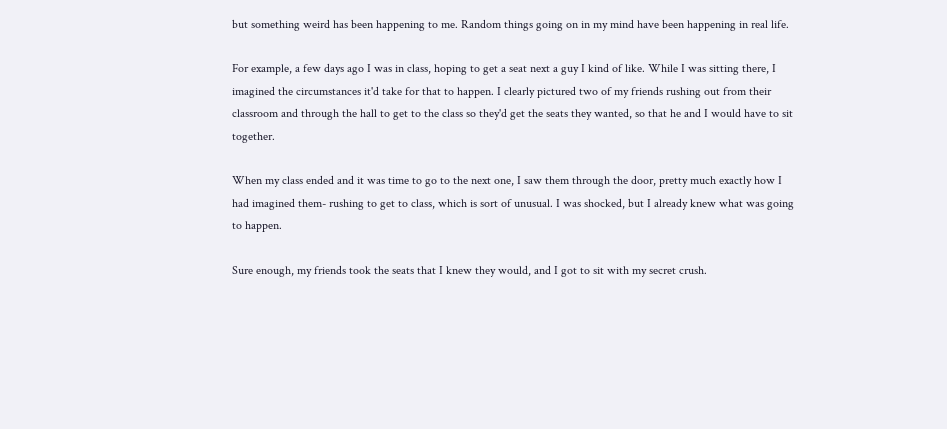but something weird has been happening to me. Random things going on in my mind have been happening in real life.

For example, a few days ago I was in class, hoping to get a seat next a guy I kind of like. While I was sitting there, I imagined the circumstances it'd take for that to happen. I clearly pictured two of my friends rushing out from their classroom and through the hall to get to the class so they'd get the seats they wanted, so that he and I would have to sit together.

When my class ended and it was time to go to the next one, I saw them through the door, pretty much exactly how I had imagined them- rushing to get to class, which is sort of unusual. I was shocked, but I already knew what was going to happen.

Sure enough, my friends took the seats that I knew they would, and I got to sit with my secret crush.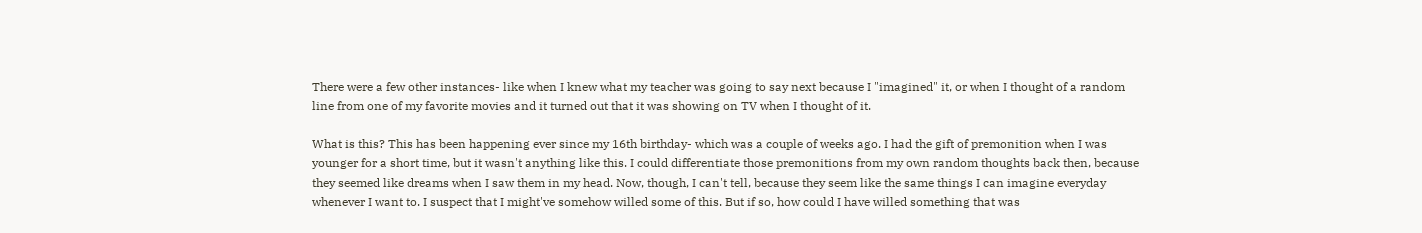There were a few other instances- like when I knew what my teacher was going to say next because I "imagined" it, or when I thought of a random line from one of my favorite movies and it turned out that it was showing on TV when I thought of it.

What is this? This has been happening ever since my 16th birthday- which was a couple of weeks ago. I had the gift of premonition when I was younger for a short time, but it wasn't anything like this. I could differentiate those premonitions from my own random thoughts back then, because they seemed like dreams when I saw them in my head. Now, though, I can't tell, because they seem like the same things I can imagine everyday whenever I want to. I suspect that I might've somehow willed some of this. But if so, how could I have willed something that was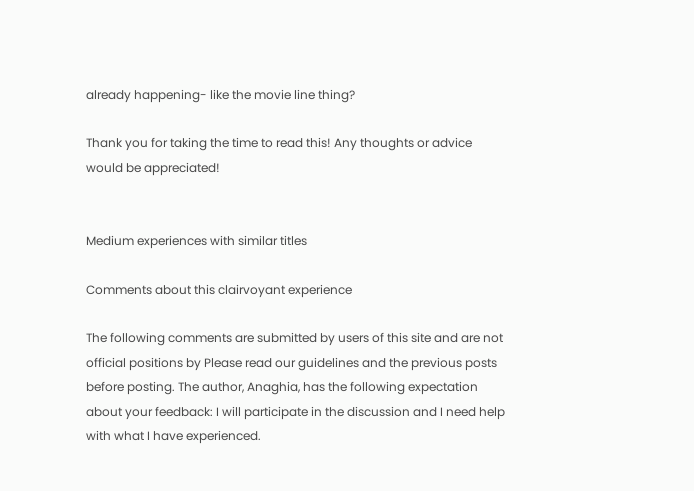already happening- like the movie line thing?

Thank you for taking the time to read this! Any thoughts or advice would be appreciated!


Medium experiences with similar titles

Comments about this clairvoyant experience

The following comments are submitted by users of this site and are not official positions by Please read our guidelines and the previous posts before posting. The author, Anaghia, has the following expectation about your feedback: I will participate in the discussion and I need help with what I have experienced.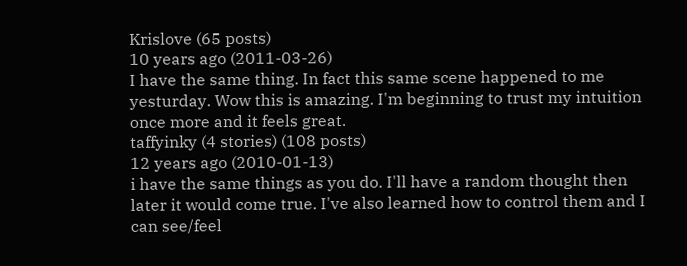Krislove (65 posts)
10 years ago (2011-03-26)
I have the same thing. In fact this same scene happened to me yesturday. Wow this is amazing. I'm beginning to trust my intuition once more and it feels great.
taffyinky (4 stories) (108 posts)
12 years ago (2010-01-13)
i have the same things as you do. I'll have a random thought then later it would come true. I've also learned how to control them and I can see/feel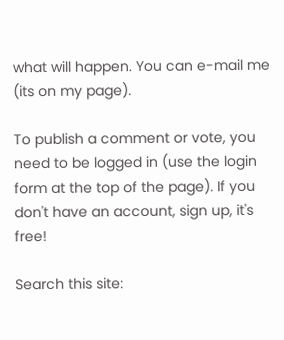what will happen. You can e-mail me (its on my page).

To publish a comment or vote, you need to be logged in (use the login form at the top of the page). If you don't have an account, sign up, it's free!

Search this site: